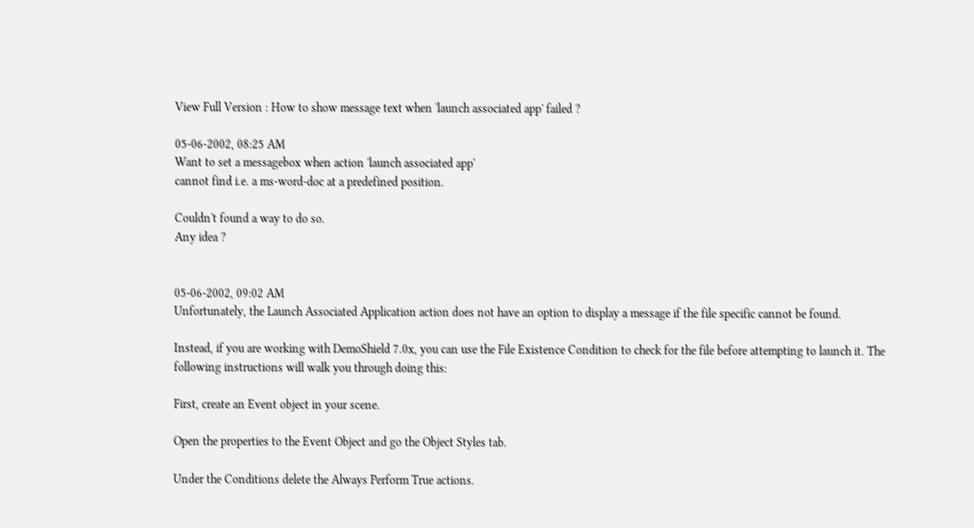View Full Version : How to show message text when 'launch associated app' failed ?

05-06-2002, 08:25 AM
Want to set a messagebox when action 'launch associated app'
cannot find i.e. a ms-word-doc at a predefined position.

Couldn't found a way to do so.
Any idea ?


05-06-2002, 09:02 AM
Unfortunately, the Launch Associated Application action does not have an option to display a message if the file specific cannot be found.

Instead, if you are working with DemoShield 7.0x, you can use the File Existence Condition to check for the file before attempting to launch it. The following instructions will walk you through doing this:

First, create an Event object in your scene.

Open the properties to the Event Object and go the Object Styles tab.

Under the Conditions delete the Always Perform True actions.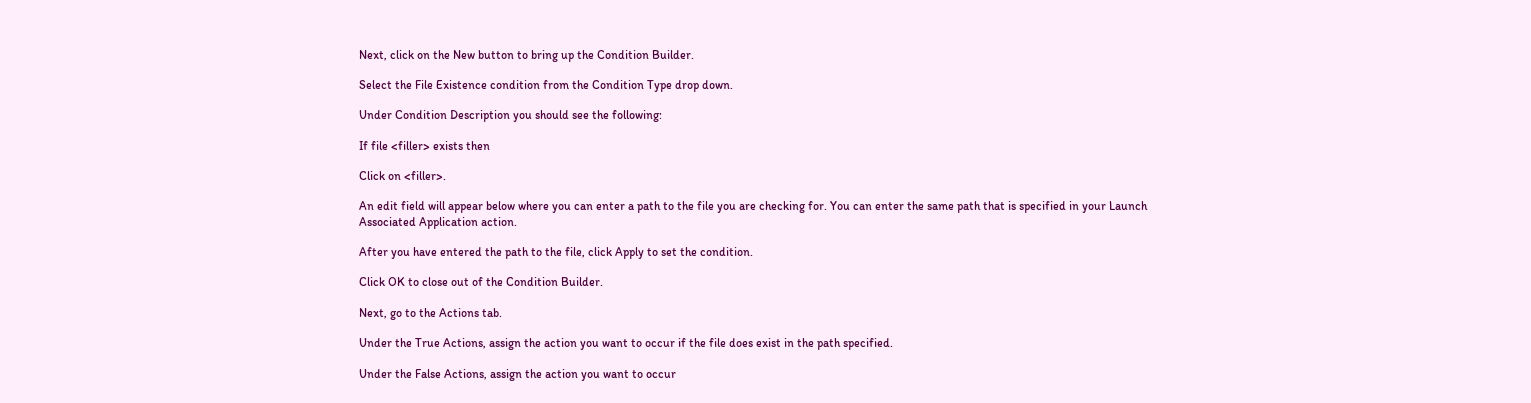Next, click on the New button to bring up the Condition Builder.

Select the File Existence condition from the Condition Type drop down.

Under Condition Description you should see the following:

If file <filler> exists then

Click on <filler>.

An edit field will appear below where you can enter a path to the file you are checking for. You can enter the same path that is specified in your Launch Associated Application action.

After you have entered the path to the file, click Apply to set the condition.

Click OK to close out of the Condition Builder.

Next, go to the Actions tab.

Under the True Actions, assign the action you want to occur if the file does exist in the path specified.

Under the False Actions, assign the action you want to occur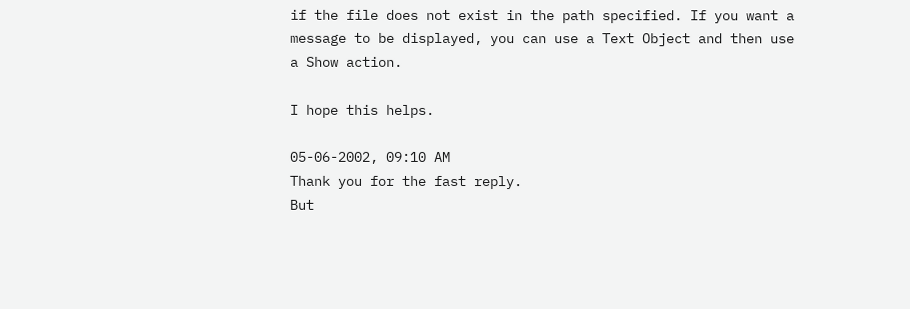if the file does not exist in the path specified. If you want a message to be displayed, you can use a Text Object and then use a Show action.

I hope this helps.

05-06-2002, 09:10 AM
Thank you for the fast reply.
But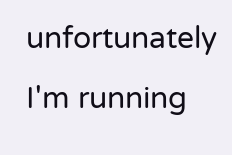unfortunately I'm running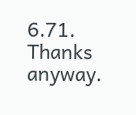6.71.
Thanks anyway.